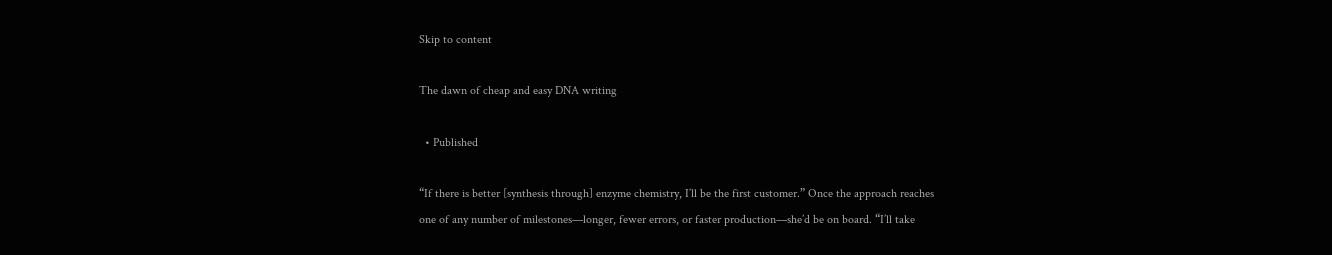Skip to content

The dawn of cheap and easy DNA writing

  • Published

“If there is better [synthesis through] enzyme chemistry, I’ll be the first customer.” Once the approach reaches one of any number of milestones—longer, fewer errors, or faster production—she’d be on board. “I’ll take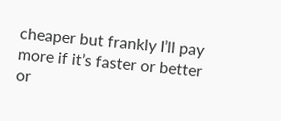cheaper but frankly I’ll pay more if it’s faster or better or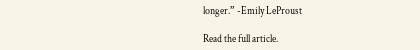longer.” -Emily LeProust

Read the full article.